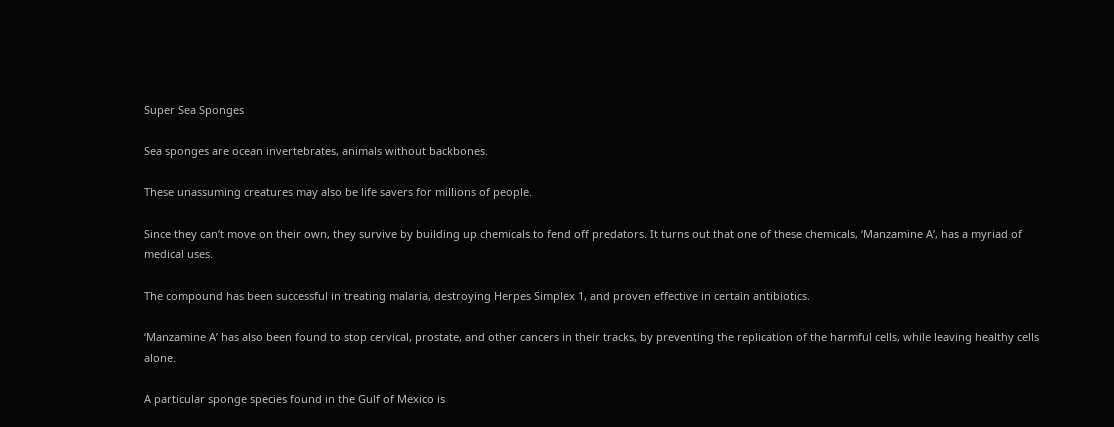Super Sea Sponges

Sea sponges are ocean invertebrates, animals without backbones.

These unassuming creatures may also be life savers for millions of people.

Since they can’t move on their own, they survive by building up chemicals to fend off predators. It turns out that one of these chemicals, ‘Manzamine A’, has a myriad of medical uses.

The compound has been successful in treating malaria, destroying Herpes Simplex 1, and proven effective in certain antibiotics.

‘Manzamine A’ has also been found to stop cervical, prostate, and other cancers in their tracks, by preventing the replication of the harmful cells, while leaving healthy cells alone.

A particular sponge species found in the Gulf of Mexico is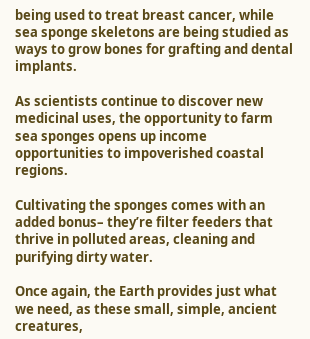being used to treat breast cancer, while sea sponge skeletons are being studied as ways to grow bones for grafting and dental implants.

As scientists continue to discover new medicinal uses, the opportunity to farm sea sponges opens up income opportunities to impoverished coastal regions.

Cultivating the sponges comes with an added bonus– they’re filter feeders that thrive in polluted areas, cleaning and purifying dirty water.

Once again, the Earth provides just what we need, as these small, simple, ancient creatures,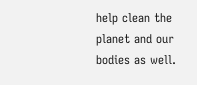help clean the planet and our bodies as well.